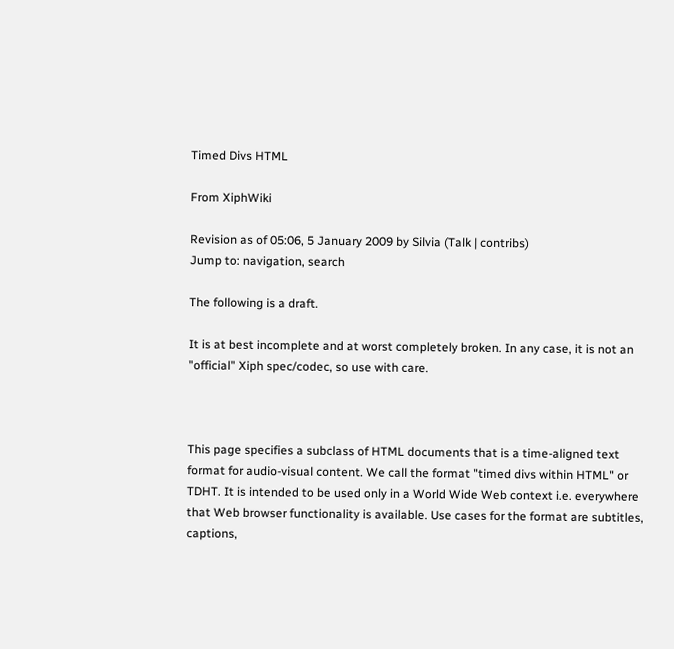Timed Divs HTML

From XiphWiki

Revision as of 05:06, 5 January 2009 by Silvia (Talk | contribs)
Jump to: navigation, search

The following is a draft.

It is at best incomplete and at worst completely broken. In any case, it is not an "official" Xiph spec/codec, so use with care.



This page specifies a subclass of HTML documents that is a time-aligned text format for audio-visual content. We call the format "timed divs within HTML" or TDHT. It is intended to be used only in a World Wide Web context i.e. everywhere that Web browser functionality is available. Use cases for the format are subtitles, captions,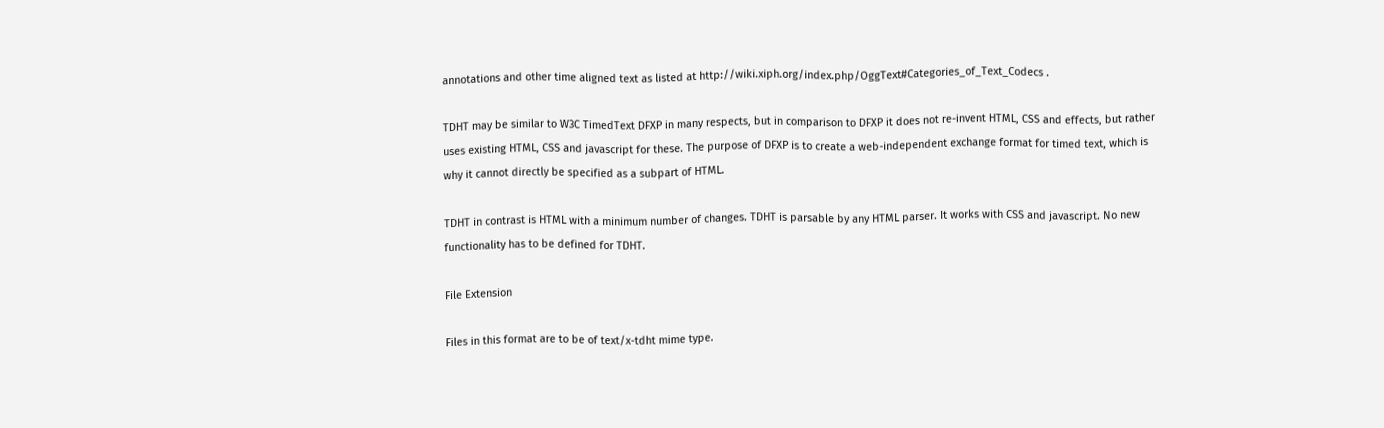annotations and other time aligned text as listed at http://wiki.xiph.org/index.php/OggText#Categories_of_Text_Codecs .

TDHT may be similar to W3C TimedText DFXP in many respects, but in comparison to DFXP it does not re-invent HTML, CSS and effects, but rather uses existing HTML, CSS and javascript for these. The purpose of DFXP is to create a web-independent exchange format for timed text, which is why it cannot directly be specified as a subpart of HTML.

TDHT in contrast is HTML with a minimum number of changes. TDHT is parsable by any HTML parser. It works with CSS and javascript. No new functionality has to be defined for TDHT.

File Extension

Files in this format are to be of text/x-tdht mime type.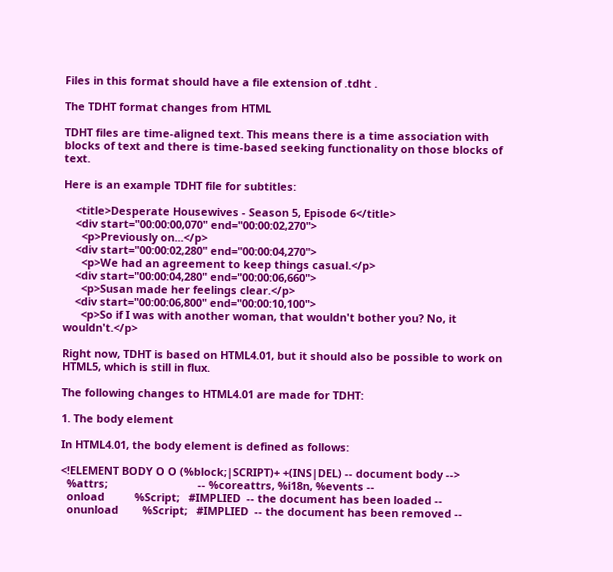Files in this format should have a file extension of .tdht .

The TDHT format changes from HTML

TDHT files are time-aligned text. This means there is a time association with blocks of text and there is time-based seeking functionality on those blocks of text.

Here is an example TDHT file for subtitles:

    <title>Desperate Housewives - Season 5, Episode 6</title>
    <div start="00:00:00,070" end="00:00:02,270">
      <p>Previously on...</p>
    <div start="00:00:02,280" end="00:00:04,270">
      <p>We had an agreement to keep things casual.</p>
    <div start="00:00:04,280" end="00:00:06,660">
      <p>Susan made her feelings clear.</p>
    <div start="00:00:06,800" end="00:00:10,100">
      <p>So if I was with another woman, that wouldn't bother you? No, it wouldn't.</p>

Right now, TDHT is based on HTML4.01, but it should also be possible to work on HTML5, which is still in flux.

The following changes to HTML4.01 are made for TDHT:

1. The body element

In HTML4.01, the body element is defined as follows:

<!ELEMENT BODY O O (%block;|SCRIPT)+ +(INS|DEL) -- document body -->
  %attrs;                              -- %coreattrs, %i18n, %events --
  onload          %Script;   #IMPLIED  -- the document has been loaded --
  onunload        %Script;   #IMPLIED  -- the document has been removed --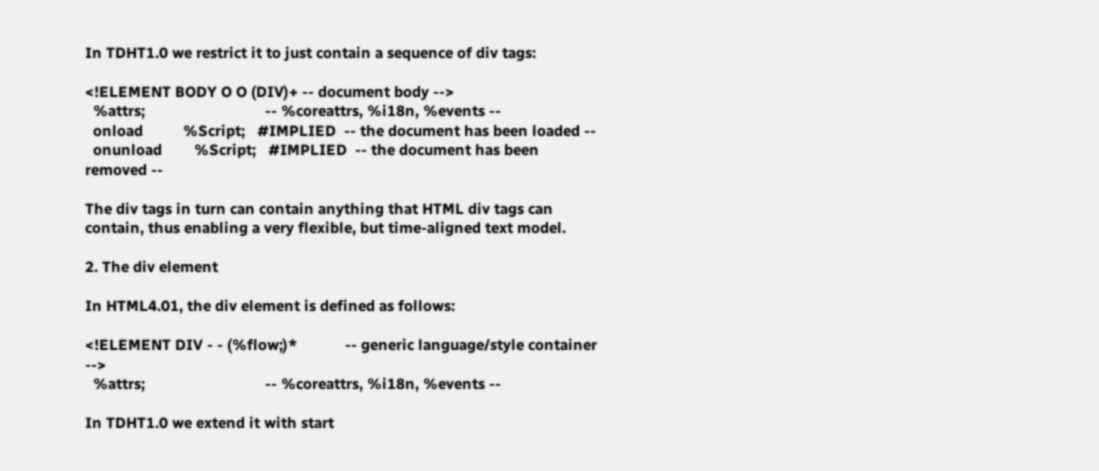In TDHT1.0 we restrict it to just contain a sequence of div tags:

<!ELEMENT BODY O O (DIV)+ -- document body -->
  %attrs;                              -- %coreattrs, %i18n, %events --
  onload          %Script;   #IMPLIED  -- the document has been loaded --
  onunload        %Script;   #IMPLIED  -- the document has been removed --

The div tags in turn can contain anything that HTML div tags can contain, thus enabling a very flexible, but time-aligned text model.

2. The div element

In HTML4.01, the div element is defined as follows:

<!ELEMENT DIV - - (%flow;)*            -- generic language/style container -->
  %attrs;                              -- %coreattrs, %i18n, %events --

In TDHT1.0 we extend it with start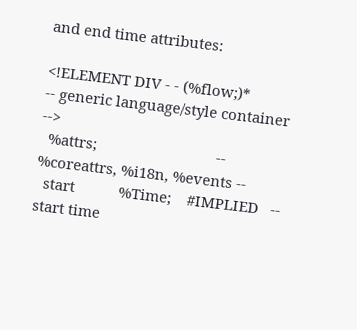and end time attributes:

<!ELEMENT DIV - - (%flow;)*            -- generic language/style container -->
  %attrs;                              -- %coreattrs, %i18n, %events --
  start           %Time;    #IMPLIED   -- start time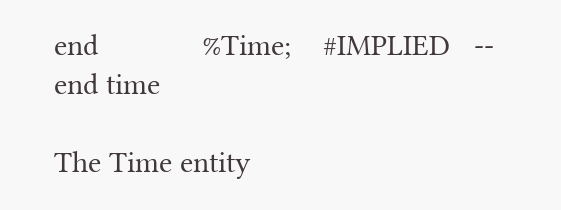end             %Time;    #IMPLIED   -- end time

The Time entity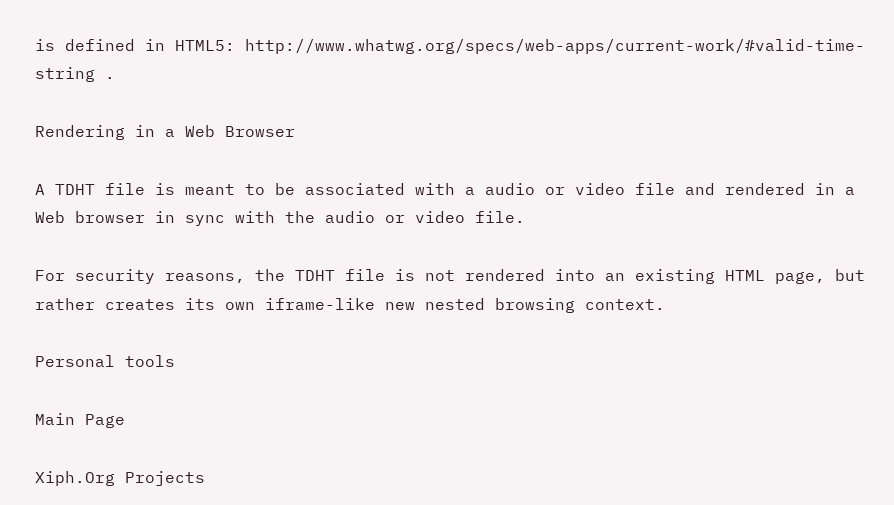is defined in HTML5: http://www.whatwg.org/specs/web-apps/current-work/#valid-time-string .

Rendering in a Web Browser

A TDHT file is meant to be associated with a audio or video file and rendered in a Web browser in sync with the audio or video file.

For security reasons, the TDHT file is not rendered into an existing HTML page, but rather creates its own iframe-like new nested browsing context.

Personal tools

Main Page

Xiph.Org Projects